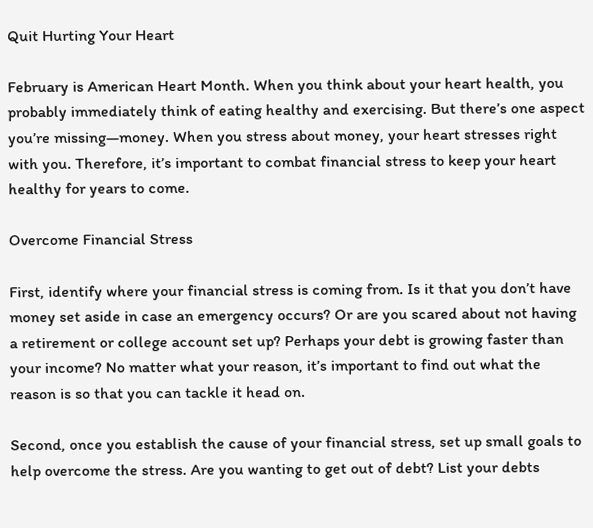Quit Hurting Your Heart

February is American Heart Month. When you think about your heart health, you probably immediately think of eating healthy and exercising. But there’s one aspect you’re missing—money. When you stress about money, your heart stresses right with you. Therefore, it’s important to combat financial stress to keep your heart healthy for years to come.

Overcome Financial Stress

First, identify where your financial stress is coming from. Is it that you don’t have money set aside in case an emergency occurs? Or are you scared about not having a retirement or college account set up? Perhaps your debt is growing faster than your income? No matter what your reason, it’s important to find out what the reason is so that you can tackle it head on.

Second, once you establish the cause of your financial stress, set up small goals to help overcome the stress. Are you wanting to get out of debt? List your debts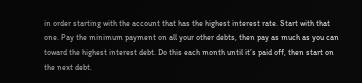in order starting with the account that has the highest interest rate. Start with that one. Pay the minimum payment on all your other debts, then pay as much as you can toward the highest interest debt. Do this each month until it’s paid off, then start on the next debt.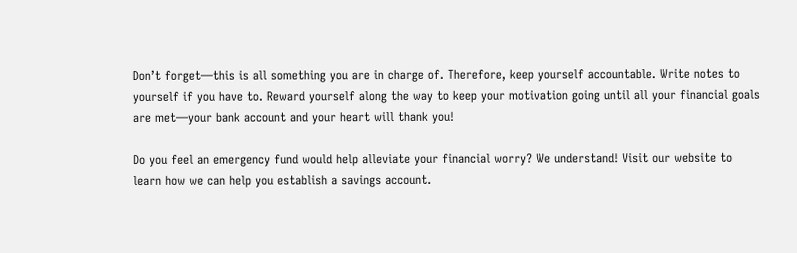Don’t forget—this is all something you are in charge of. Therefore, keep yourself accountable. Write notes to yourself if you have to. Reward yourself along the way to keep your motivation going until all your financial goals are met—your bank account and your heart will thank you!

Do you feel an emergency fund would help alleviate your financial worry? We understand! Visit our website to learn how we can help you establish a savings account.